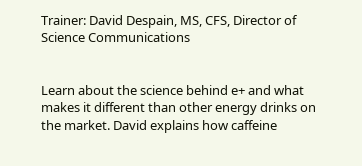Trainer: David Despain, MS, CFS, Director of Science Communications


Learn about the science behind e+ and what makes it different than other energy drinks on the market. David explains how caffeine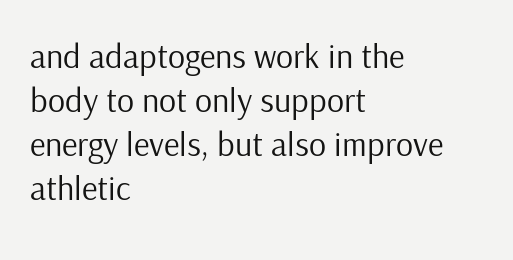and adaptogens work in the body to not only support energy levels, but also improve athletic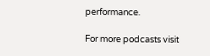performance.

For more podcasts visit